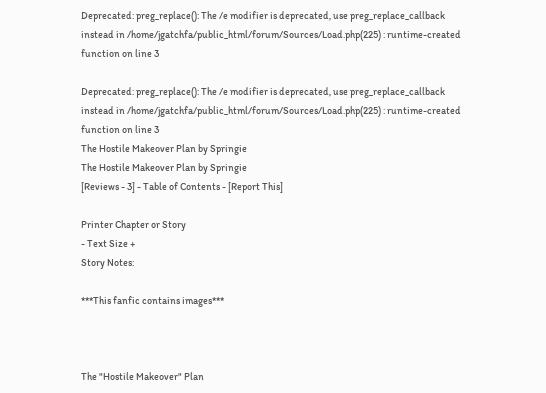Deprecated: preg_replace(): The /e modifier is deprecated, use preg_replace_callback instead in /home/jgatchfa/public_html/forum/Sources/Load.php(225) : runtime-created function on line 3

Deprecated: preg_replace(): The /e modifier is deprecated, use preg_replace_callback instead in /home/jgatchfa/public_html/forum/Sources/Load.php(225) : runtime-created function on line 3
The Hostile Makeover Plan by Springie
The Hostile Makeover Plan by Springie
[Reviews - 3] - Table of Contents - [Report This]

Printer Chapter or Story
- Text Size +
Story Notes:

***This fanfic contains images***



The "Hostile Makeover" Plan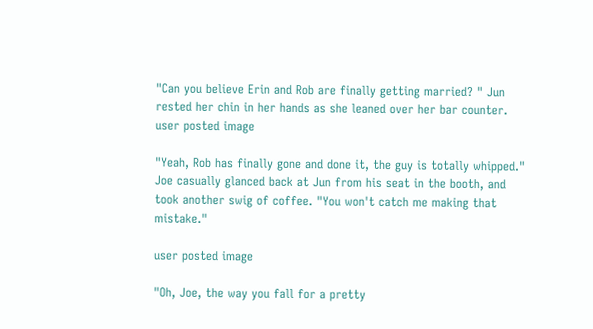"Can you believe Erin and Rob are finally getting married? " Jun rested her chin in her hands as she leaned over her bar counter.
user posted image

"Yeah, Rob has finally gone and done it, the guy is totally whipped." Joe casually glanced back at Jun from his seat in the booth, and took another swig of coffee. "You won't catch me making that mistake."

user posted image

"Oh, Joe, the way you fall for a pretty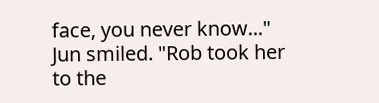face, you never know..." Jun smiled. "Rob took her to the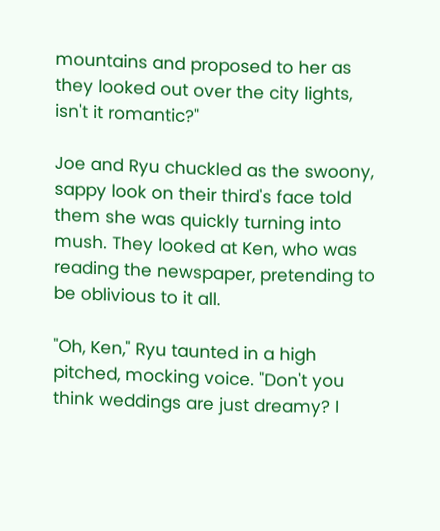mountains and proposed to her as they looked out over the city lights, isn't it romantic?"

Joe and Ryu chuckled as the swoony, sappy look on their third's face told them she was quickly turning into mush. They looked at Ken, who was reading the newspaper, pretending to be oblivious to it all.

"Oh, Ken," Ryu taunted in a high pitched, mocking voice. "Don't you think weddings are just dreamy? I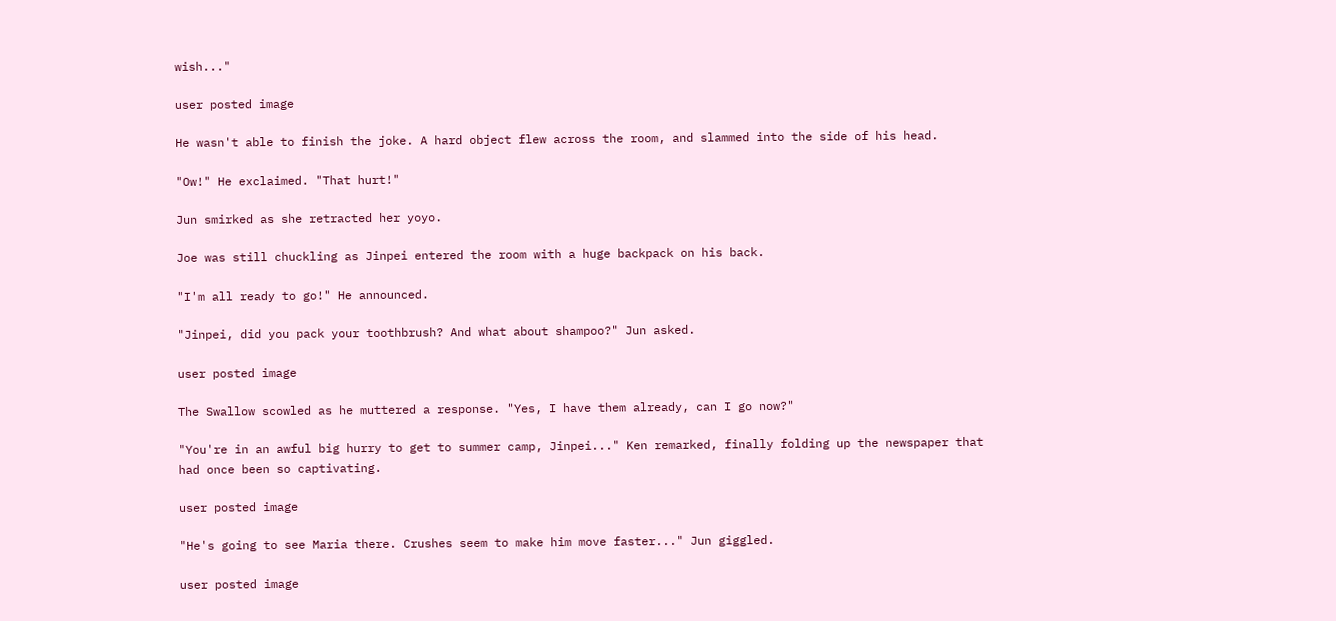wish..."

user posted image

He wasn't able to finish the joke. A hard object flew across the room, and slammed into the side of his head.

"Ow!" He exclaimed. "That hurt!"

Jun smirked as she retracted her yoyo.

Joe was still chuckling as Jinpei entered the room with a huge backpack on his back.

"I'm all ready to go!" He announced.

"Jinpei, did you pack your toothbrush? And what about shampoo?" Jun asked.

user posted image

The Swallow scowled as he muttered a response. "Yes, I have them already, can I go now?"

"You're in an awful big hurry to get to summer camp, Jinpei..." Ken remarked, finally folding up the newspaper that had once been so captivating.

user posted image

"He's going to see Maria there. Crushes seem to make him move faster..." Jun giggled.

user posted image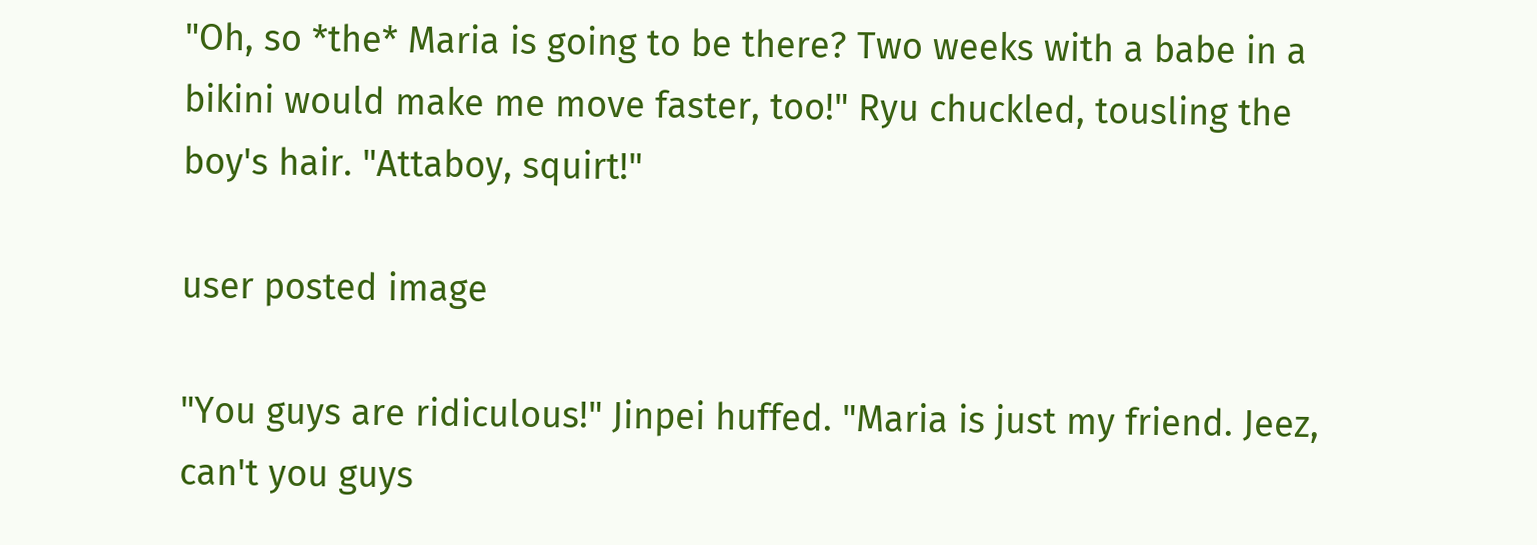"Oh, so *the* Maria is going to be there? Two weeks with a babe in a bikini would make me move faster, too!" Ryu chuckled, tousling the boy's hair. "Attaboy, squirt!"

user posted image

"You guys are ridiculous!" Jinpei huffed. "Maria is just my friend. Jeez, can't you guys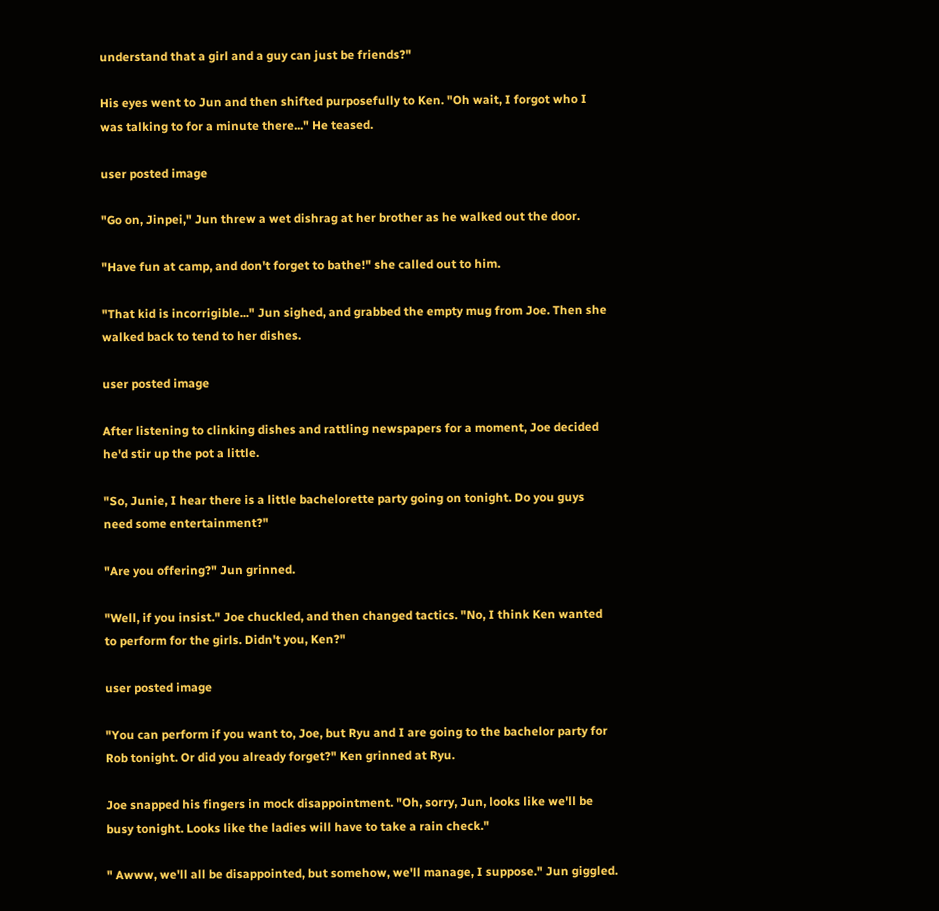understand that a girl and a guy can just be friends?"

His eyes went to Jun and then shifted purposefully to Ken. "Oh wait, I forgot who I was talking to for a minute there..." He teased.

user posted image

"Go on, Jinpei," Jun threw a wet dishrag at her brother as he walked out the door.

"Have fun at camp, and don't forget to bathe!" she called out to him.

"That kid is incorrigible..." Jun sighed, and grabbed the empty mug from Joe. Then she walked back to tend to her dishes.

user posted image

After listening to clinking dishes and rattling newspapers for a moment, Joe decided he'd stir up the pot a little.

"So, Junie, I hear there is a little bachelorette party going on tonight. Do you guys need some entertainment?"

"Are you offering?" Jun grinned.

"Well, if you insist." Joe chuckled, and then changed tactics. "No, I think Ken wanted to perform for the girls. Didn't you, Ken?"

user posted image

"You can perform if you want to, Joe, but Ryu and I are going to the bachelor party for Rob tonight. Or did you already forget?" Ken grinned at Ryu.

Joe snapped his fingers in mock disappointment. "Oh, sorry, Jun, looks like we'll be busy tonight. Looks like the ladies will have to take a rain check."

" Awww, we'll all be disappointed, but somehow, we'll manage, I suppose." Jun giggled.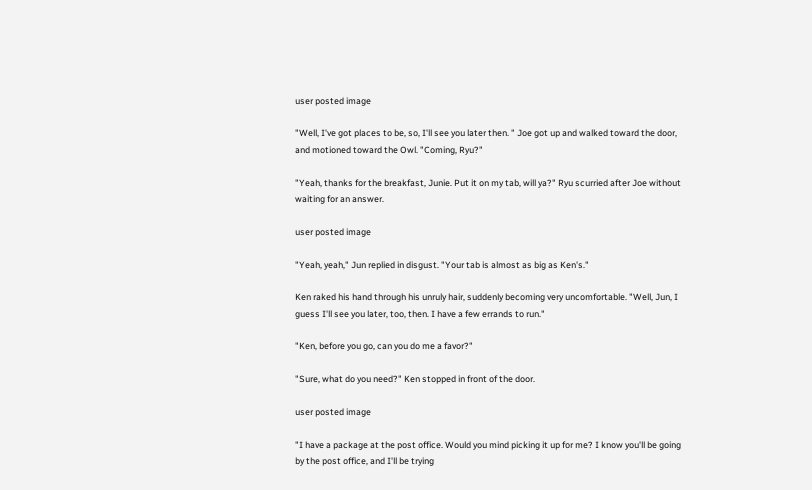user posted image

"Well, I've got places to be, so, I'll see you later then. " Joe got up and walked toward the door, and motioned toward the Owl. "Coming, Ryu?"

"Yeah, thanks for the breakfast, Junie. Put it on my tab, will ya?" Ryu scurried after Joe without waiting for an answer.

user posted image

"Yeah, yeah," Jun replied in disgust. "Your tab is almost as big as Ken's."

Ken raked his hand through his unruly hair, suddenly becoming very uncomfortable. "Well, Jun, I guess I'll see you later, too, then. I have a few errands to run."

"Ken, before you go, can you do me a favor?"

"Sure, what do you need?" Ken stopped in front of the door.

user posted image

"I have a package at the post office. Would you mind picking it up for me? I know you'll be going by the post office, and I'll be trying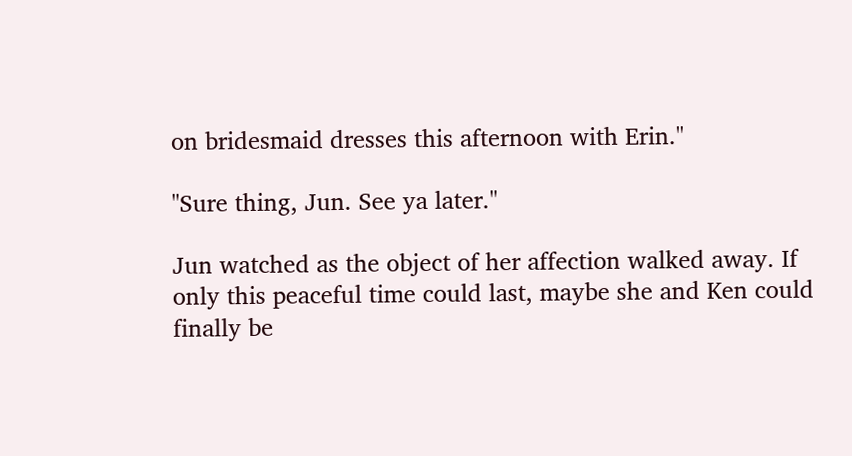on bridesmaid dresses this afternoon with Erin."

"Sure thing, Jun. See ya later."

Jun watched as the object of her affection walked away. If only this peaceful time could last, maybe she and Ken could finally be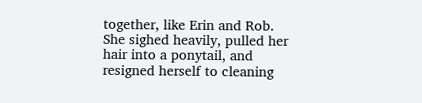together, like Erin and Rob. She sighed heavily, pulled her hair into a ponytail, and resigned herself to cleaning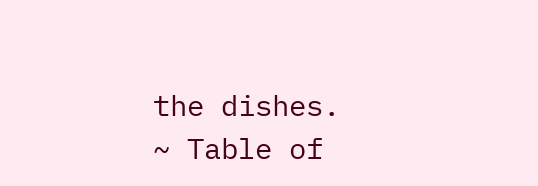the dishes.
~ Table of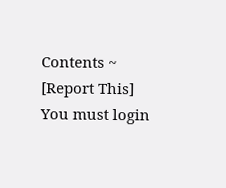Contents ~
[Report This]
You must login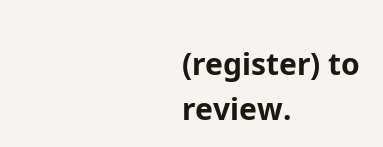(register) to review.